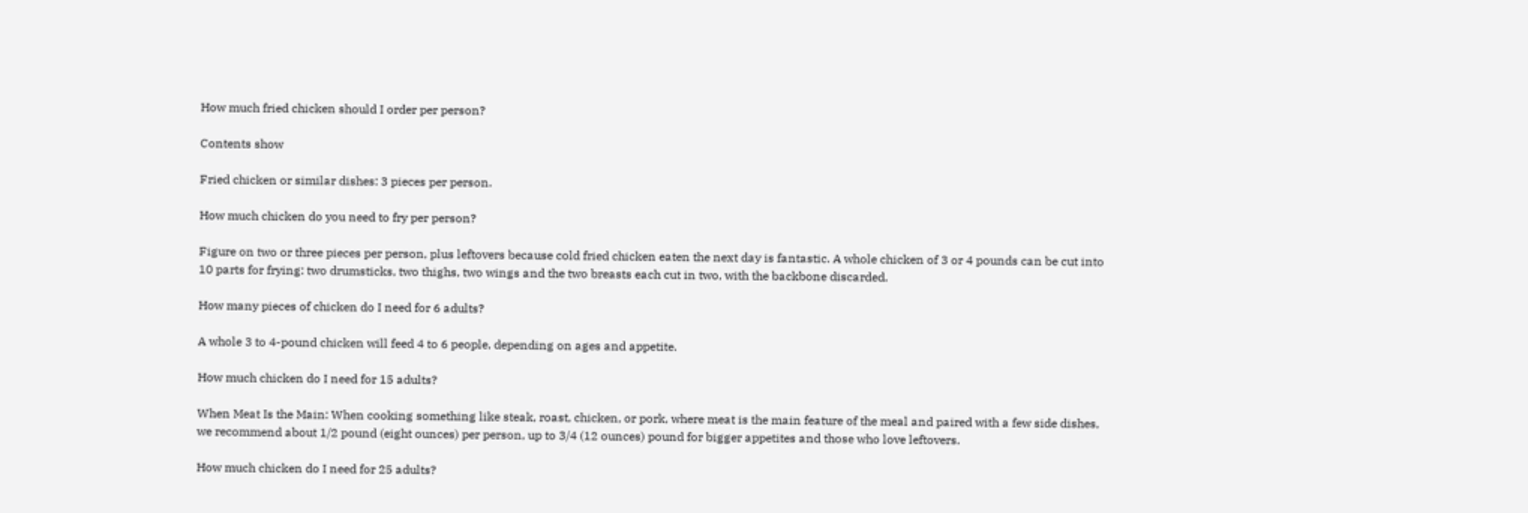How much fried chicken should I order per person?

Contents show

Fried chicken or similar dishes: 3 pieces per person.

How much chicken do you need to fry per person?

Figure on two or three pieces per person, plus leftovers because cold fried chicken eaten the next day is fantastic. A whole chicken of 3 or 4 pounds can be cut into 10 parts for frying: two drumsticks, two thighs, two wings and the two breasts each cut in two, with the backbone discarded.

How many pieces of chicken do I need for 6 adults?

A whole 3 to 4-pound chicken will feed 4 to 6 people, depending on ages and appetite.

How much chicken do I need for 15 adults?

When Meat Is the Main: When cooking something like steak, roast, chicken, or pork, where meat is the main feature of the meal and paired with a few side dishes, we recommend about 1/2 pound (eight ounces) per person, up to 3/4 (12 ounces) pound for bigger appetites and those who love leftovers.

How much chicken do I need for 25 adults?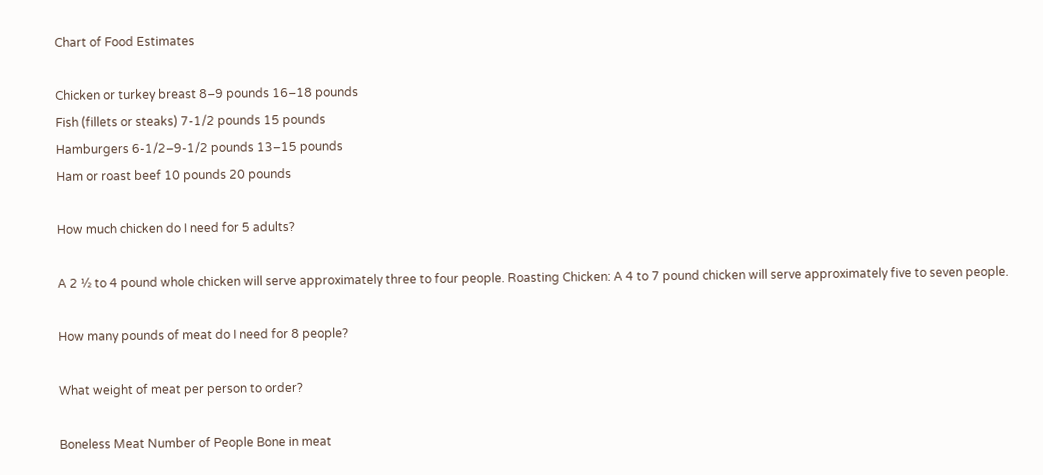Chart of Food Estimates

Chicken or turkey breast 8–9 pounds 16–18 pounds
Fish (fillets or steaks) 7-1/2 pounds 15 pounds
Hamburgers 6-1/2–9-1/2 pounds 13–15 pounds
Ham or roast beef 10 pounds 20 pounds

How much chicken do I need for 5 adults?

A 2 ½ to 4 pound whole chicken will serve approximately three to four people. Roasting Chicken: A 4 to 7 pound chicken will serve approximately five to seven people.

How many pounds of meat do I need for 8 people?

What weight of meat per person to order?

Boneless Meat Number of People Bone in meat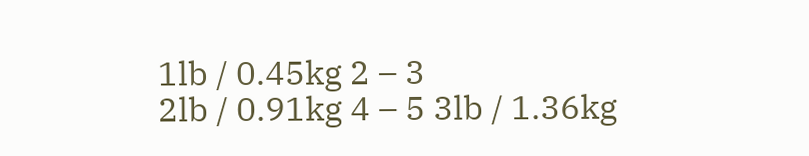1lb / 0.45kg 2 – 3
2lb / 0.91kg 4 – 5 3lb / 1.36kg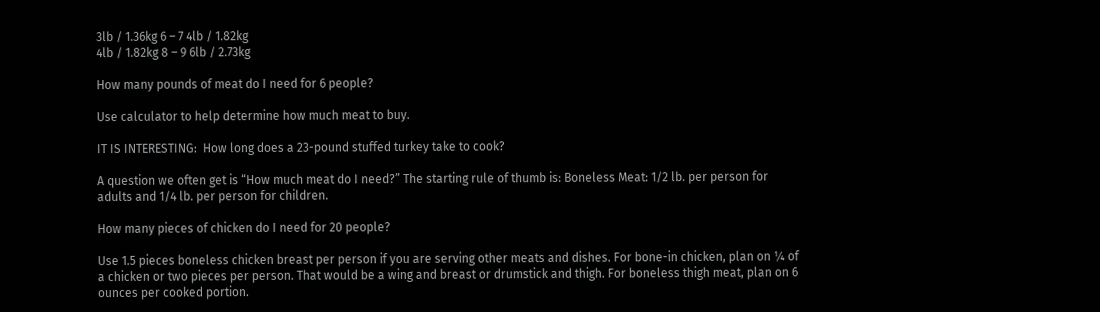3lb / 1.36kg 6 – 7 4lb / 1.82kg
4lb / 1.82kg 8 – 9 6lb / 2.73kg

How many pounds of meat do I need for 6 people?

Use calculator to help determine how much meat to buy.

IT IS INTERESTING:  How long does a 23-pound stuffed turkey take to cook?

A question we often get is “How much meat do I need?” The starting rule of thumb is: Boneless Meat: 1/2 lb. per person for adults and 1/4 lb. per person for children.

How many pieces of chicken do I need for 20 people?

Use 1.5 pieces boneless chicken breast per person if you are serving other meats and dishes. For bone-in chicken, plan on ¼ of a chicken or two pieces per person. That would be a wing and breast or drumstick and thigh. For boneless thigh meat, plan on 6 ounces per cooked portion.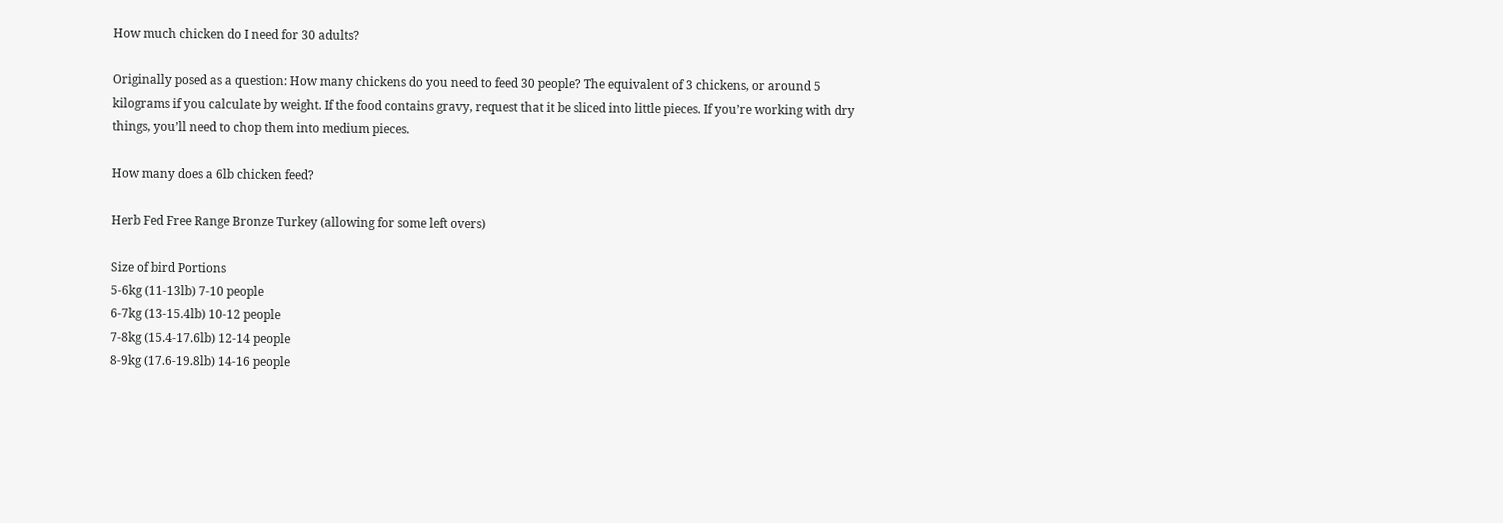How much chicken do I need for 30 adults?

Originally posed as a question: How many chickens do you need to feed 30 people? The equivalent of 3 chickens, or around 5 kilograms if you calculate by weight. If the food contains gravy, request that it be sliced into little pieces. If you’re working with dry things, you’ll need to chop them into medium pieces.

How many does a 6lb chicken feed?

Herb Fed Free Range Bronze Turkey (allowing for some left overs)

Size of bird Portions
5-6kg (11-13lb) 7-10 people
6-7kg (13-15.4lb) 10-12 people
7-8kg (15.4-17.6lb) 12-14 people
8-9kg (17.6-19.8lb) 14-16 people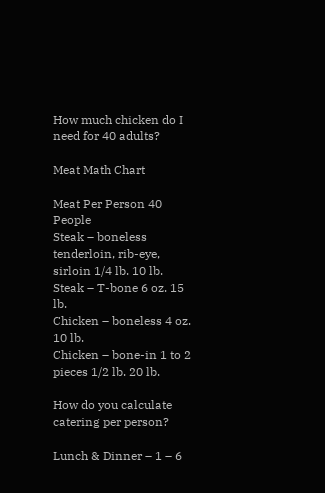How much chicken do I need for 40 adults?

Meat Math Chart

Meat Per Person 40 People
Steak – boneless tenderloin, rib-eye, sirloin 1/4 lb. 10 lb.
Steak – T-bone 6 oz. 15 lb.
Chicken – boneless 4 oz. 10 lb.
Chicken – bone-in 1 to 2 pieces 1/2 lb. 20 lb.

How do you calculate catering per person?

Lunch & Dinner – 1 – 6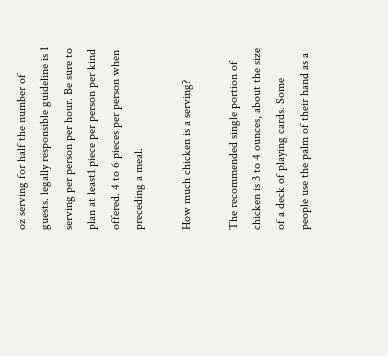oz serving for half the number of guests. legally responsible guideline is 1 serving per person per hour. Be sure to plan at least1 piece per person per kind offered. 4 to 6 pieces per person when preceding a meal.

How much chicken is a serving?

The recommended single portion of chicken is 3 to 4 ounces, about the size of a deck of playing cards. Some people use the palm of their hand as a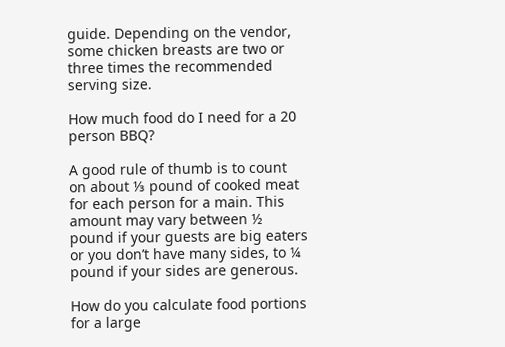guide. Depending on the vendor, some chicken breasts are two or three times the recommended serving size.

How much food do I need for a 20 person BBQ?

A good rule of thumb is to count on about ⅓ pound of cooked meat for each person for a main. This amount may vary between ½ pound if your guests are big eaters or you don’t have many sides, to ¼ pound if your sides are generous.

How do you calculate food portions for a large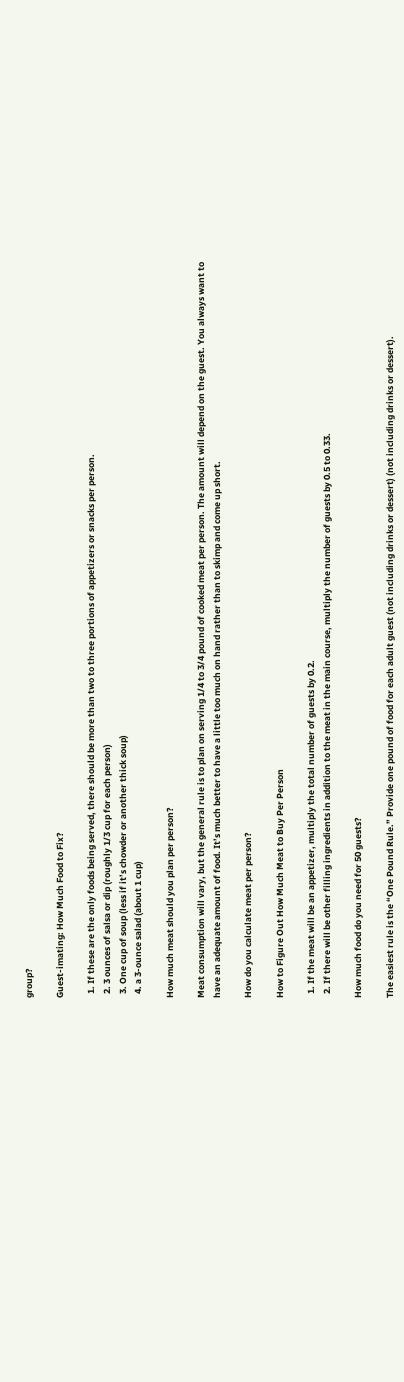group?

Guest-imating: How Much Food to Fix?

  1. If these are the only foods being served, there should be more than two to three portions of appetizers or snacks per person.
  2. 3 ounces of salsa or dip (roughly 1/3 cup for each person)
  3. One cup of soup (less if it’s chowder or another thick soup)
  4. a 3-ounce salad (about 1 cup)

How much meat should you plan per person?

Meat consumption will vary, but the general rule is to plan on serving 1/4 to 3/4 pound of cooked meat per person. The amount will depend on the guest. You always want to have an adequate amount of food. It’s much better to have a little too much on hand rather than to skimp and come up short.

How do you calculate meat per person?

How to Figure Out How Much Meat to Buy Per Person

  1. If the meat will be an appetizer, multiply the total number of guests by 0.2.
  2. If there will be other filling ingredients in addition to the meat in the main course, multiply the number of guests by 0.5 to 0.33.

How much food do you need for 50 guests?

The easiest rule is the “One Pound Rule.” Provide one pound of food for each adult guest (not including drinks or dessert) (not including drinks or dessert).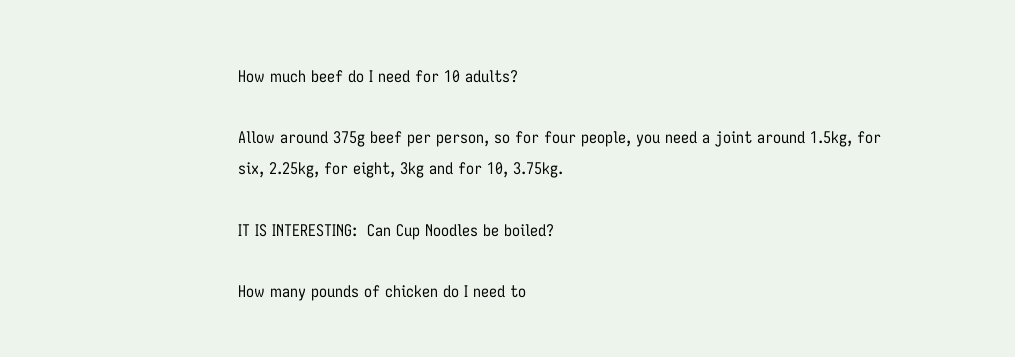How much beef do I need for 10 adults?

Allow around 375g beef per person, so for four people, you need a joint around 1.5kg, for six, 2.25kg, for eight, 3kg and for 10, 3.75kg.

IT IS INTERESTING:  Can Cup Noodles be boiled?

How many pounds of chicken do I need to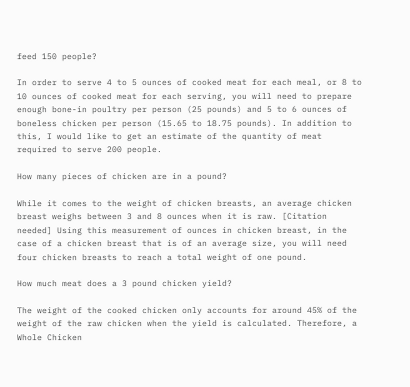feed 150 people?

In order to serve 4 to 5 ounces of cooked meat for each meal, or 8 to 10 ounces of cooked meat for each serving, you will need to prepare enough bone-in poultry per person (25 pounds) and 5 to 6 ounces of boneless chicken per person (15.65 to 18.75 pounds). In addition to this, I would like to get an estimate of the quantity of meat required to serve 200 people.

How many pieces of chicken are in a pound?

While it comes to the weight of chicken breasts, an average chicken breast weighs between 3 and 8 ounces when it is raw. [Citation needed] Using this measurement of ounces in chicken breast, in the case of a chicken breast that is of an average size, you will need four chicken breasts to reach a total weight of one pound.

How much meat does a 3 pound chicken yield?

The weight of the cooked chicken only accounts for around 45% of the weight of the raw chicken when the yield is calculated. Therefore, a Whole Chicken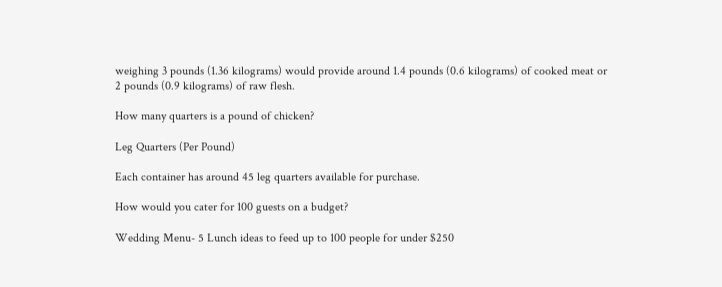weighing 3 pounds (1.36 kilograms) would provide around 1.4 pounds (0.6 kilograms) of cooked meat or 2 pounds (0.9 kilograms) of raw flesh.

How many quarters is a pound of chicken?

Leg Quarters (Per Pound)

Each container has around 45 leg quarters available for purchase.

How would you cater for 100 guests on a budget?

Wedding Menu- 5 Lunch ideas to feed up to 100 people for under $250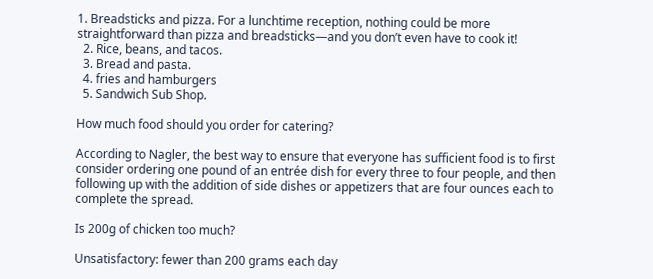1. Breadsticks and pizza. For a lunchtime reception, nothing could be more straightforward than pizza and breadsticks—and you don’t even have to cook it!
  2. Rice, beans, and tacos.
  3. Bread and pasta.
  4. fries and hamburgers
  5. Sandwich Sub Shop.

How much food should you order for catering?

According to Nagler, the best way to ensure that everyone has sufficient food is to first consider ordering one pound of an entrée dish for every three to four people, and then following up with the addition of side dishes or appetizers that are four ounces each to complete the spread.

Is 200g of chicken too much?

Unsatisfactory: fewer than 200 grams each day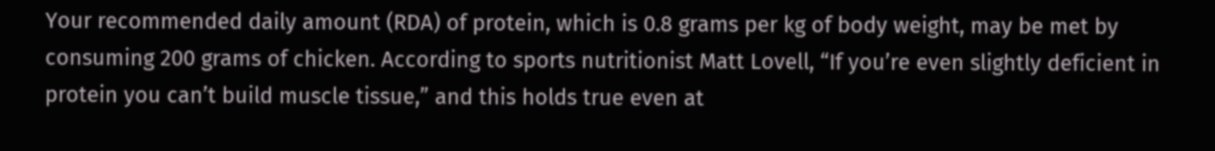Your recommended daily amount (RDA) of protein, which is 0.8 grams per kg of body weight, may be met by consuming 200 grams of chicken. According to sports nutritionist Matt Lovell, “If you’re even slightly deficient in protein you can’t build muscle tissue,” and this holds true even at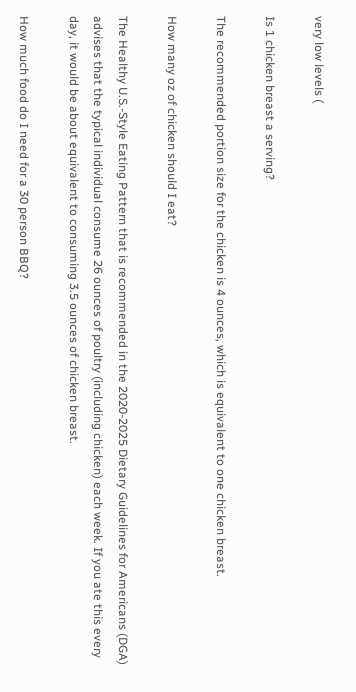very low levels (

Is 1 chicken breast a serving?

The recommended portion size for the chicken is 4 ounces, which is equivalent to one chicken breast.

How many oz of chicken should I eat?

The Healthy U.S.-Style Eating Pattern that is recommended in the 2020-2025 Dietary Guidelines for Americans (DGA) advises that the typical individual consume 26 ounces of poultry (including chicken) each week. If you ate this every day, it would be about equivalent to consuming 3.5 ounces of chicken breast.

How much food do I need for a 30 person BBQ?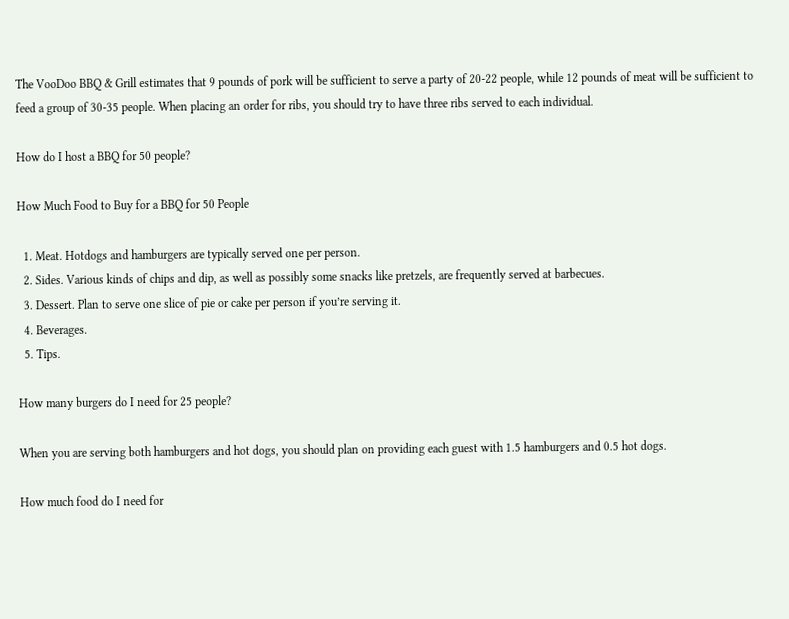The VooDoo BBQ & Grill estimates that 9 pounds of pork will be sufficient to serve a party of 20-22 people, while 12 pounds of meat will be sufficient to feed a group of 30-35 people. When placing an order for ribs, you should try to have three ribs served to each individual.

How do I host a BBQ for 50 people?

How Much Food to Buy for a BBQ for 50 People

  1. Meat. Hotdogs and hamburgers are typically served one per person.
  2. Sides. Various kinds of chips and dip, as well as possibly some snacks like pretzels, are frequently served at barbecues.
  3. Dessert. Plan to serve one slice of pie or cake per person if you’re serving it.
  4. Beverages.
  5. Tips.

How many burgers do I need for 25 people?

When you are serving both hamburgers and hot dogs, you should plan on providing each guest with 1.5 hamburgers and 0.5 hot dogs.

How much food do I need for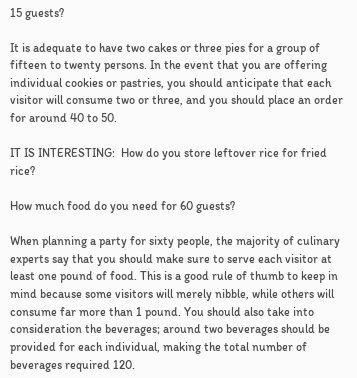15 guests?

It is adequate to have two cakes or three pies for a group of fifteen to twenty persons. In the event that you are offering individual cookies or pastries, you should anticipate that each visitor will consume two or three, and you should place an order for around 40 to 50.

IT IS INTERESTING:  How do you store leftover rice for fried rice?

How much food do you need for 60 guests?

When planning a party for sixty people, the majority of culinary experts say that you should make sure to serve each visitor at least one pound of food. This is a good rule of thumb to keep in mind because some visitors will merely nibble, while others will consume far more than 1 pound. You should also take into consideration the beverages; around two beverages should be provided for each individual, making the total number of beverages required 120.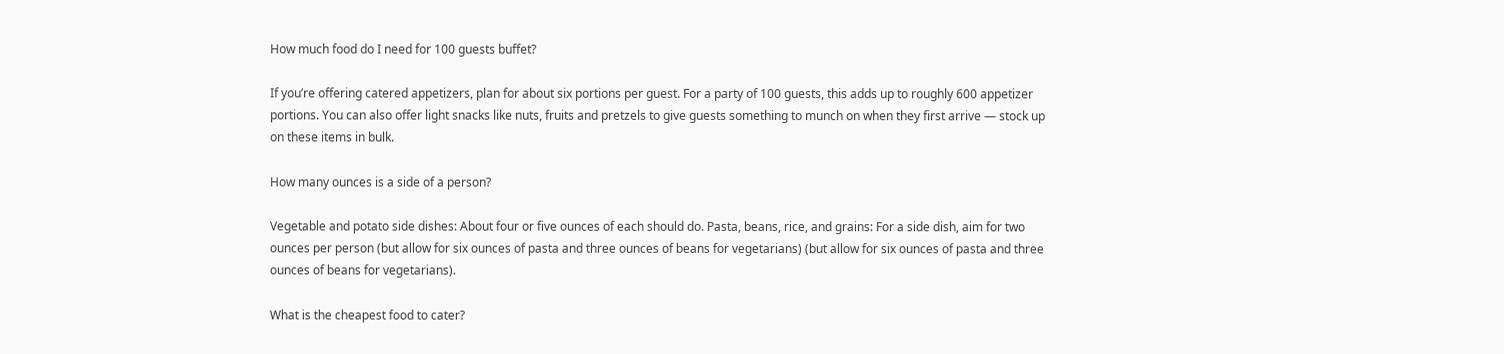How much food do I need for 100 guests buffet?

If you’re offering catered appetizers, plan for about six portions per guest. For a party of 100 guests, this adds up to roughly 600 appetizer portions. You can also offer light snacks like nuts, fruits and pretzels to give guests something to munch on when they first arrive — stock up on these items in bulk.

How many ounces is a side of a person?

Vegetable and potato side dishes: About four or five ounces of each should do. Pasta, beans, rice, and grains: For a side dish, aim for two ounces per person (but allow for six ounces of pasta and three ounces of beans for vegetarians) (but allow for six ounces of pasta and three ounces of beans for vegetarians).

What is the cheapest food to cater?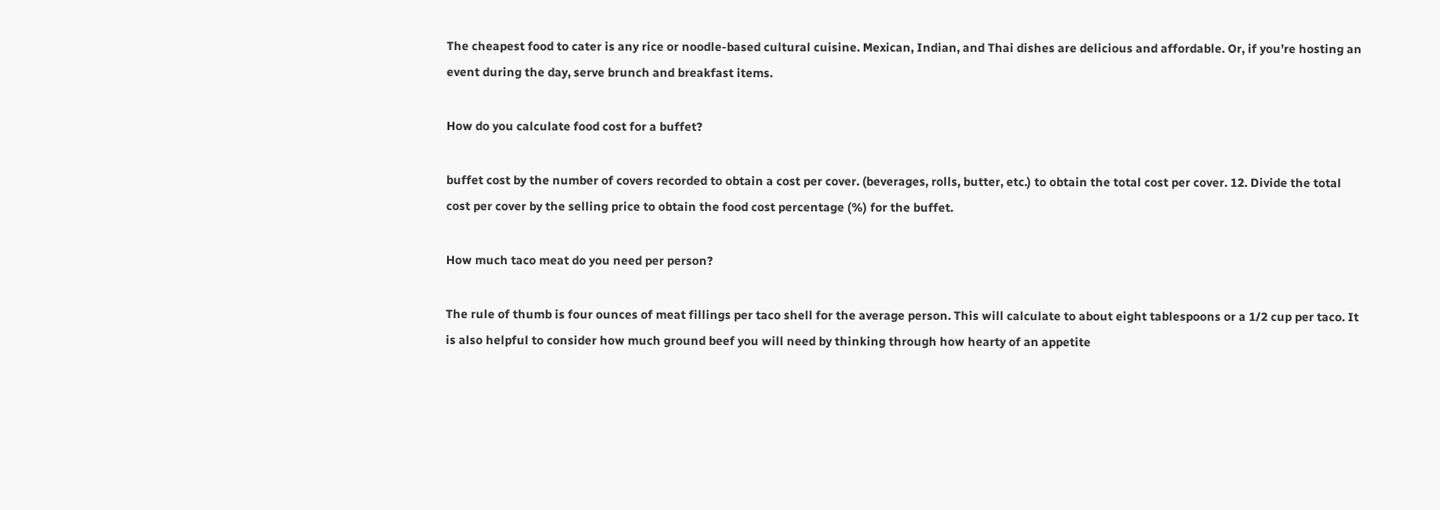The cheapest food to cater is any rice or noodle-based cultural cuisine. Mexican, Indian, and Thai dishes are delicious and affordable. Or, if you’re hosting an event during the day, serve brunch and breakfast items.

How do you calculate food cost for a buffet?

buffet cost by the number of covers recorded to obtain a cost per cover. (beverages, rolls, butter, etc.) to obtain the total cost per cover. 12. Divide the total cost per cover by the selling price to obtain the food cost percentage (%) for the buffet.

How much taco meat do you need per person?

The rule of thumb is four ounces of meat fillings per taco shell for the average person. This will calculate to about eight tablespoons or a 1/2 cup per taco. It is also helpful to consider how much ground beef you will need by thinking through how hearty of an appetite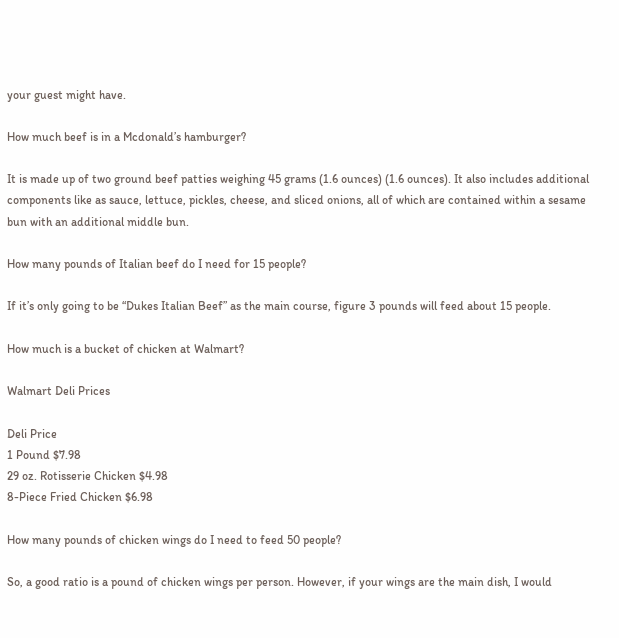your guest might have.

How much beef is in a Mcdonald’s hamburger?

It is made up of two ground beef patties weighing 45 grams (1.6 ounces) (1.6 ounces). It also includes additional components like as sauce, lettuce, pickles, cheese, and sliced onions, all of which are contained within a sesame bun with an additional middle bun.

How many pounds of Italian beef do I need for 15 people?

If it’s only going to be “Dukes Italian Beef” as the main course, figure 3 pounds will feed about 15 people.

How much is a bucket of chicken at Walmart?

Walmart Deli Prices

Deli Price
1 Pound $7.98
29 oz. Rotisserie Chicken $4.98
8-Piece Fried Chicken $6.98

How many pounds of chicken wings do I need to feed 50 people?

So, a good ratio is a pound of chicken wings per person. However, if your wings are the main dish, I would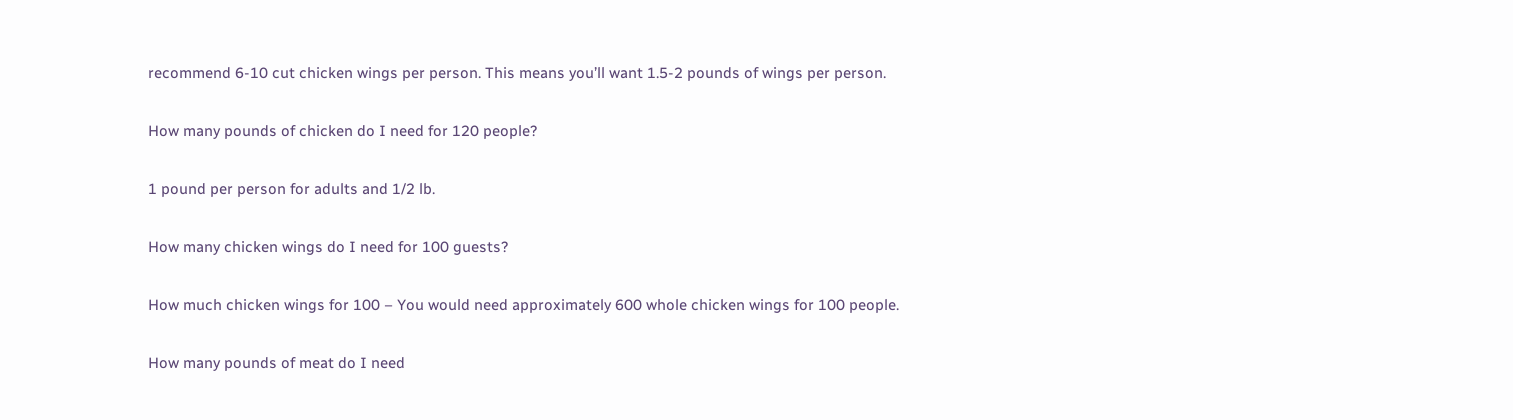recommend 6-10 cut chicken wings per person. This means you’ll want 1.5-2 pounds of wings per person.

How many pounds of chicken do I need for 120 people?

1 pound per person for adults and 1/2 lb.

How many chicken wings do I need for 100 guests?

How much chicken wings for 100 – You would need approximately 600 whole chicken wings for 100 people.

How many pounds of meat do I need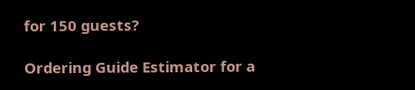for 150 guests?

Ordering Guide Estimator for a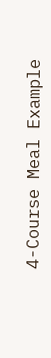4-Course Meal Example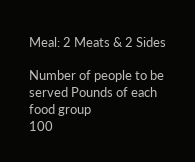Meal: 2 Meats & 2 Sides

Number of people to be served Pounds of each food group
100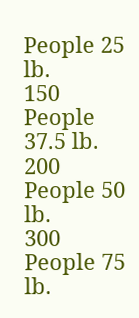People 25 lb.
150 People 37.5 lb.
200 People 50 lb.
300 People 75 lb.